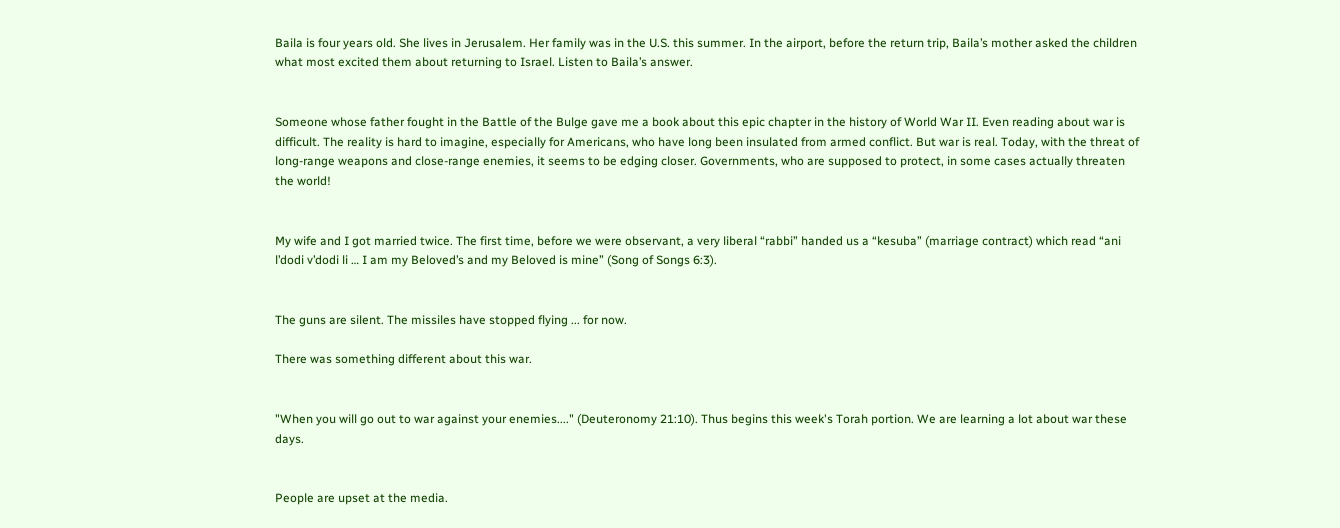Baila is four years old. She lives in Jerusalem. Her family was in the U.S. this summer. In the airport, before the return trip, Baila’s mother asked the children what most excited them about returning to Israel. Listen to Baila’s answer.


Someone whose father fought in the Battle of the Bulge gave me a book about this epic chapter in the history of World War II. Even reading about war is difficult. The reality is hard to imagine, especially for Americans, who have long been insulated from armed conflict. But war is real. Today, with the threat of long-range weapons and close-range enemies, it seems to be edging closer. Governments, who are supposed to protect, in some cases actually threaten the world!


My wife and I got married twice. The first time, before we were observant, a very liberal “rabbi” handed us a “kesuba” (marriage contract) which read “ani l’dodi v’dodi li … I am my Beloved’s and my Beloved is mine” (Song of Songs 6:3).


The guns are silent. The missiles have stopped flying ... for now.

There was something different about this war.


"When you will go out to war against your enemies...." (Deuteronomy 21:10). Thus begins this week's Torah portion. We are learning a lot about war these days.


People are upset at the media.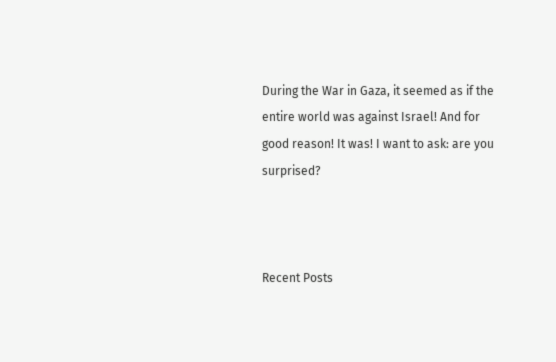During the War in Gaza, it seemed as if the entire world was against Israel! And for good reason! It was! I want to ask: are you surprised?



Recent Posts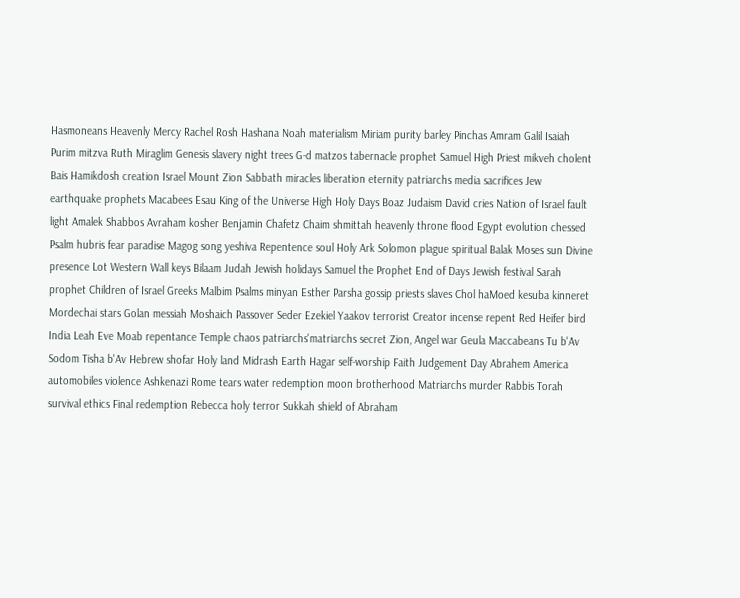Hasmoneans Heavenly Mercy Rachel Rosh Hashana Noah materialism Miriam purity barley Pinchas Amram Galil Isaiah Purim mitzva Ruth Miraglim Genesis slavery night trees G-d matzos tabernacle prophet Samuel High Priest mikveh cholent Bais Hamikdosh creation Israel Mount Zion Sabbath miracles liberation eternity patriarchs media sacrifices Jew earthquake prophets Macabees Esau King of the Universe High Holy Days Boaz Judaism David cries Nation of Israel fault light Amalek Shabbos Avraham kosher Benjamin Chafetz Chaim shmittah heavenly throne flood Egypt evolution chessed Psalm hubris fear paradise Magog song yeshiva Repentence soul Holy Ark Solomon plague spiritual Balak Moses sun Divine presence Lot Western Wall keys Bilaam Judah Jewish holidays Samuel the Prophet End of Days Jewish festival Sarah prophet Children of Israel Greeks Malbim Psalms minyan Esther Parsha gossip priests slaves Chol haMoed kesuba kinneret Mordechai stars Golan messiah Moshaich Passover Seder Ezekiel Yaakov terrorist Creator incense repent Red Heifer bird India Leah Eve Moab repentance Temple chaos patriarchs'matriarchs secret Zion, Angel war Geula Maccabeans Tu b'Av Sodom Tisha b'Av Hebrew shofar Holy land Midrash Earth Hagar self-worship Faith Judgement Day Abrahem America automobiles violence Ashkenazi Rome tears water redemption moon brotherhood Matriarchs murder Rabbis Torah survival ethics Final redemption Rebecca holy terror Sukkah shield of Abraham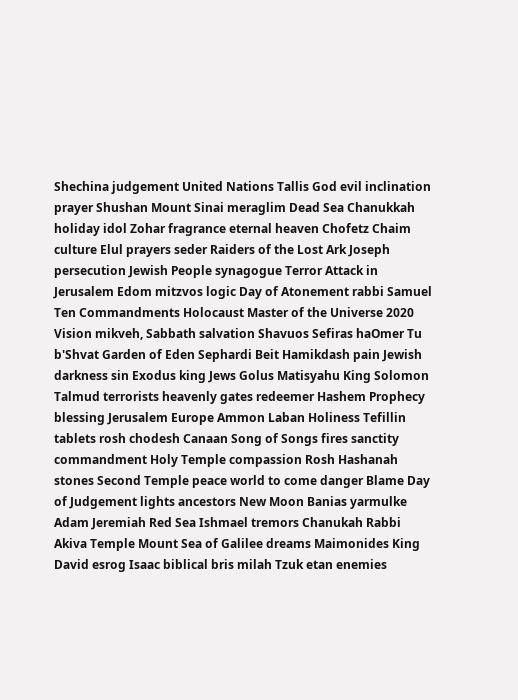Shechina judgement United Nations Tallis God evil inclination prayer Shushan Mount Sinai meraglim Dead Sea Chanukkah holiday idol Zohar fragrance eternal heaven Chofetz Chaim culture Elul prayers seder Raiders of the Lost Ark Joseph persecution Jewish People synagogue Terror Attack in Jerusalem Edom mitzvos logic Day of Atonement rabbi Samuel Ten Commandments Holocaust Master of the Universe 2020 Vision mikveh, Sabbath salvation Shavuos Sefiras haOmer Tu b'Shvat Garden of Eden Sephardi Beit Hamikdash pain Jewish darkness sin Exodus king Jews Golus Matisyahu King Solomon Talmud terrorists heavenly gates redeemer Hashem Prophecy blessing Jerusalem Europe Ammon Laban Holiness Tefillin tablets rosh chodesh Canaan Song of Songs fires sanctity commandment Holy Temple compassion Rosh Hashanah stones Second Temple peace world to come danger Blame Day of Judgement lights ancestors New Moon Banias yarmulke Adam Jeremiah Red Sea Ishmael tremors Chanukah Rabbi Akiva Temple Mount Sea of Galilee dreams Maimonides King David esrog Isaac biblical bris milah Tzuk etan enemies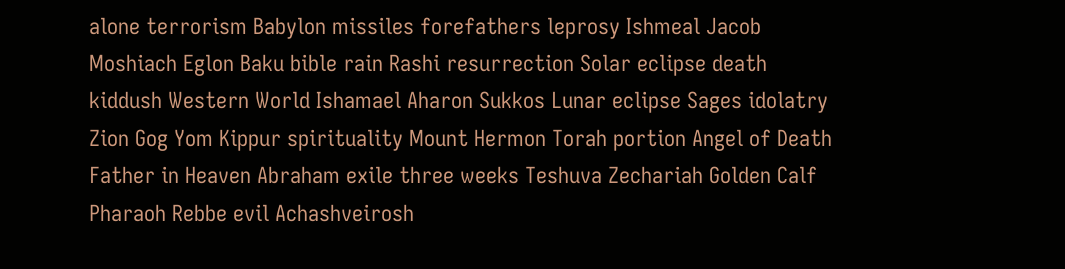alone terrorism Babylon missiles forefathers leprosy Ishmeal Jacob Moshiach Eglon Baku bible rain Rashi resurrection Solar eclipse death kiddush Western World Ishamael Aharon Sukkos Lunar eclipse Sages idolatry Zion Gog Yom Kippur spirituality Mount Hermon Torah portion Angel of Death Father in Heaven Abraham exile three weeks Teshuva Zechariah Golden Calf Pharaoh Rebbe evil Achashveirosh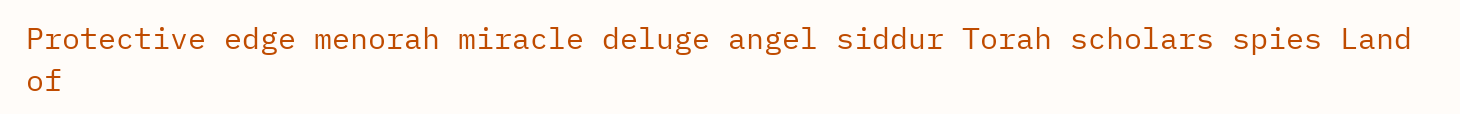Protective edge menorah miracle deluge angel siddur Torah scholars spies Land of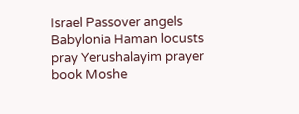Israel Passover angels Babylonia Haman locusts pray Yerushalayim prayer book Moshe